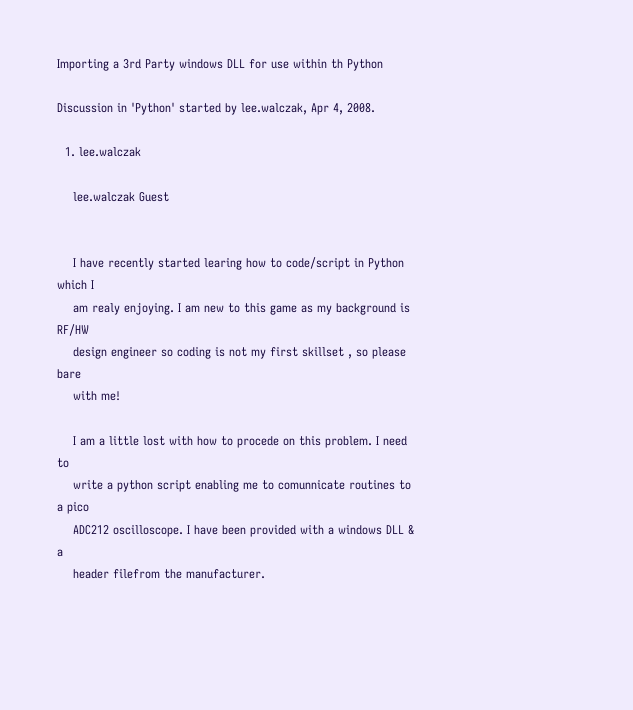Importing a 3rd Party windows DLL for use within th Python

Discussion in 'Python' started by lee.walczak, Apr 4, 2008.

  1. lee.walczak

    lee.walczak Guest


    I have recently started learing how to code/script in Python which I
    am realy enjoying. I am new to this game as my background is RF/HW
    design engineer so coding is not my first skillset , so please bare
    with me!

    I am a little lost with how to procede on this problem. I need to
    write a python script enabling me to comunnicate routines to a pico
    ADC212 oscilloscope. I have been provided with a windows DLL & a
    header filefrom the manufacturer.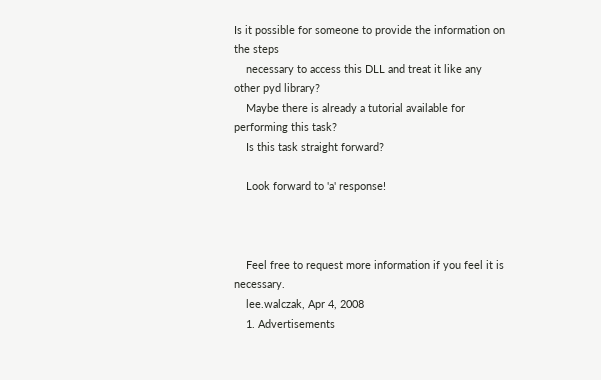Is it possible for someone to provide the information on the steps
    necessary to access this DLL and treat it like any other pyd library?
    Maybe there is already a tutorial available for performing this task?
    Is this task straight forward?

    Look forward to 'a' response!



    Feel free to request more information if you feel it is necessary.
    lee.walczak, Apr 4, 2008
    1. Advertisements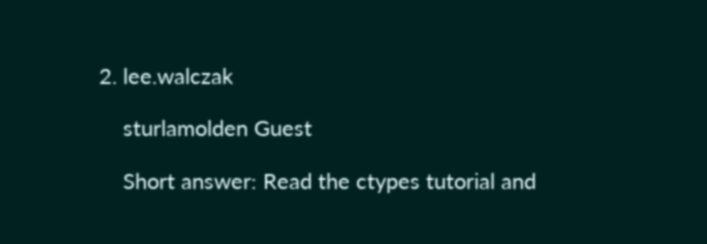2. lee.walczak

    sturlamolden Guest

    Short answer: Read the ctypes tutorial and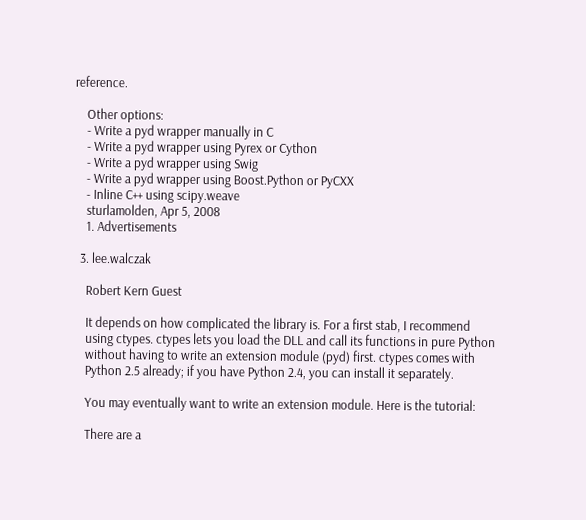reference.

    Other options:
    - Write a pyd wrapper manually in C
    - Write a pyd wrapper using Pyrex or Cython
    - Write a pyd wrapper using Swig
    - Write a pyd wrapper using Boost.Python or PyCXX
    - Inline C++ using scipy.weave
    sturlamolden, Apr 5, 2008
    1. Advertisements

  3. lee.walczak

    Robert Kern Guest

    It depends on how complicated the library is. For a first stab, I recommend
    using ctypes. ctypes lets you load the DLL and call its functions in pure Python
    without having to write an extension module (pyd) first. ctypes comes with
    Python 2.5 already; if you have Python 2.4, you can install it separately.

    You may eventually want to write an extension module. Here is the tutorial:

    There are a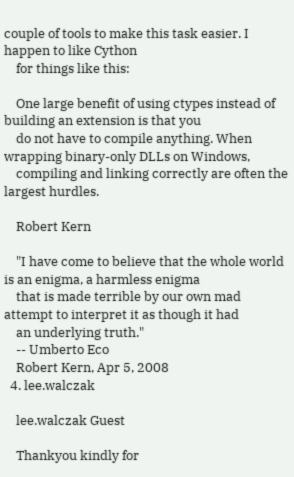couple of tools to make this task easier. I happen to like Cython
    for things like this:

    One large benefit of using ctypes instead of building an extension is that you
    do not have to compile anything. When wrapping binary-only DLLs on Windows,
    compiling and linking correctly are often the largest hurdles.

    Robert Kern

    "I have come to believe that the whole world is an enigma, a harmless enigma
    that is made terrible by our own mad attempt to interpret it as though it had
    an underlying truth."
    -- Umberto Eco
    Robert Kern, Apr 5, 2008
  4. lee.walczak

    lee.walczak Guest

    Thankyou kindly for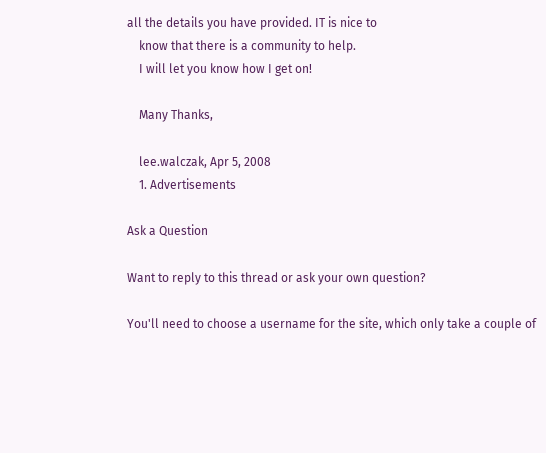all the details you have provided. IT is nice to
    know that there is a community to help.
    I will let you know how I get on!

    Many Thanks,

    lee.walczak, Apr 5, 2008
    1. Advertisements

Ask a Question

Want to reply to this thread or ask your own question?

You'll need to choose a username for the site, which only take a couple of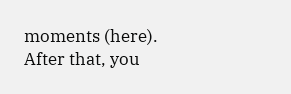moments (here). After that, you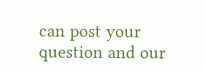can post your question and our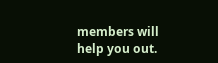members will help you out.